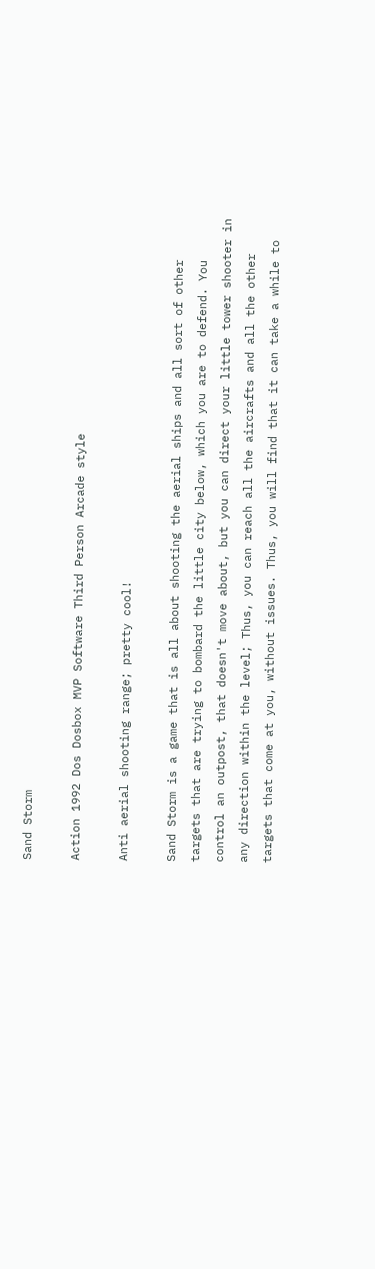Sand Storm

Action 1992 Dos Dosbox MVP Software Third Person Arcade style

Anti aerial shooting range; pretty cool!

Sand Storm is a game that is all about shooting the aerial ships and all sort of other targets that are trying to bombard the little city below, which you are to defend. You control an outpost, that doesn't move about, but you can direct your little tower shooter in any direction within the level; Thus, you can reach all the aircrafts and all the other targets that come at you, without issues. Thus, you will find that it can take a while to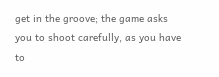get in the groove; the game asks you to shoot carefully, as you have to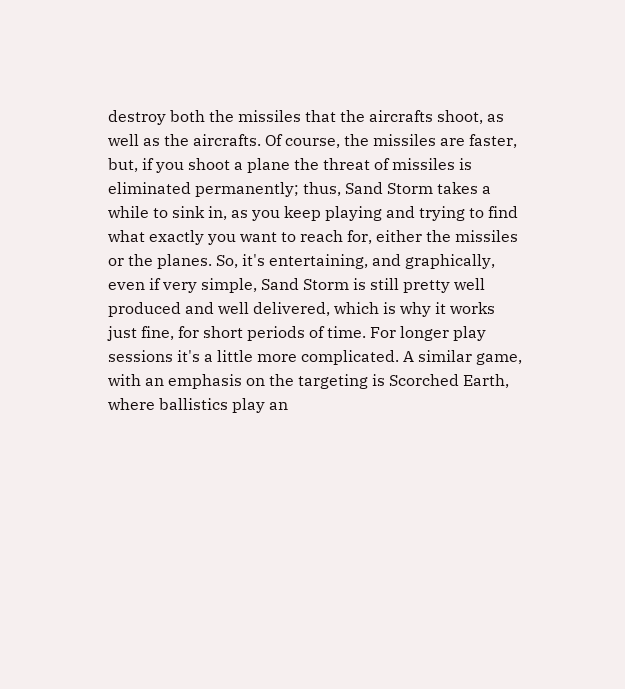destroy both the missiles that the aircrafts shoot, as well as the aircrafts. Of course, the missiles are faster, but, if you shoot a plane the threat of missiles is eliminated permanently; thus, Sand Storm takes a while to sink in, as you keep playing and trying to find what exactly you want to reach for, either the missiles or the planes. So, it's entertaining, and graphically, even if very simple, Sand Storm is still pretty well produced and well delivered, which is why it works just fine, for short periods of time. For longer play sessions it's a little more complicated. A similar game, with an emphasis on the targeting is Scorched Earth, where ballistics play an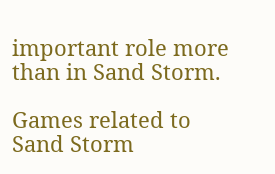important role more than in Sand Storm.

Games related to Sand Storm